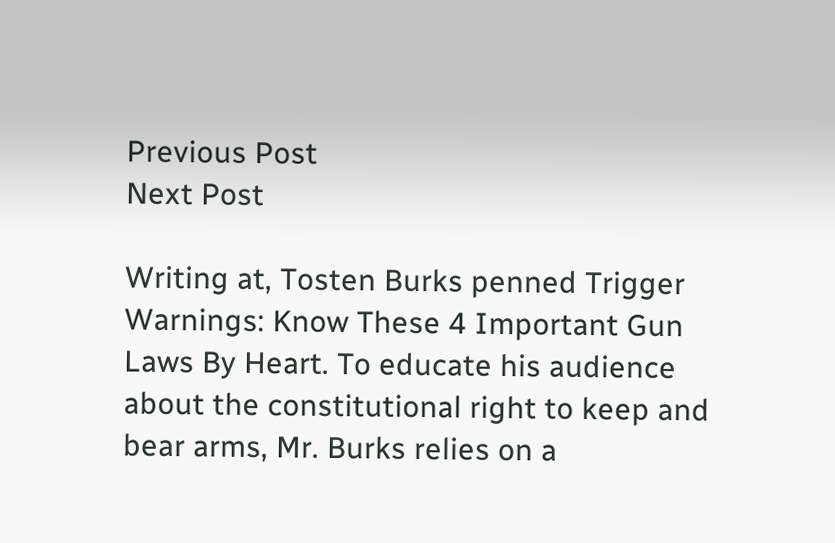Previous Post
Next Post

Writing at, Tosten Burks penned Trigger Warnings: Know These 4 Important Gun Laws By Heart. To educate his audience about the constitutional right to keep and bear arms, Mr. Burks relies on a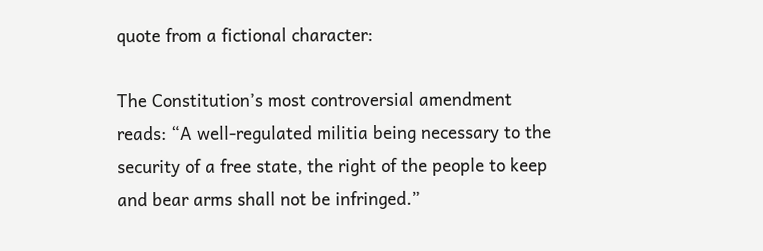quote from a fictional character:

The Constitution’s most controversial amendment reads: “A well-regulated militia being necessary to the security of a free state, the right of the people to keep and bear arms shall not be infringed.”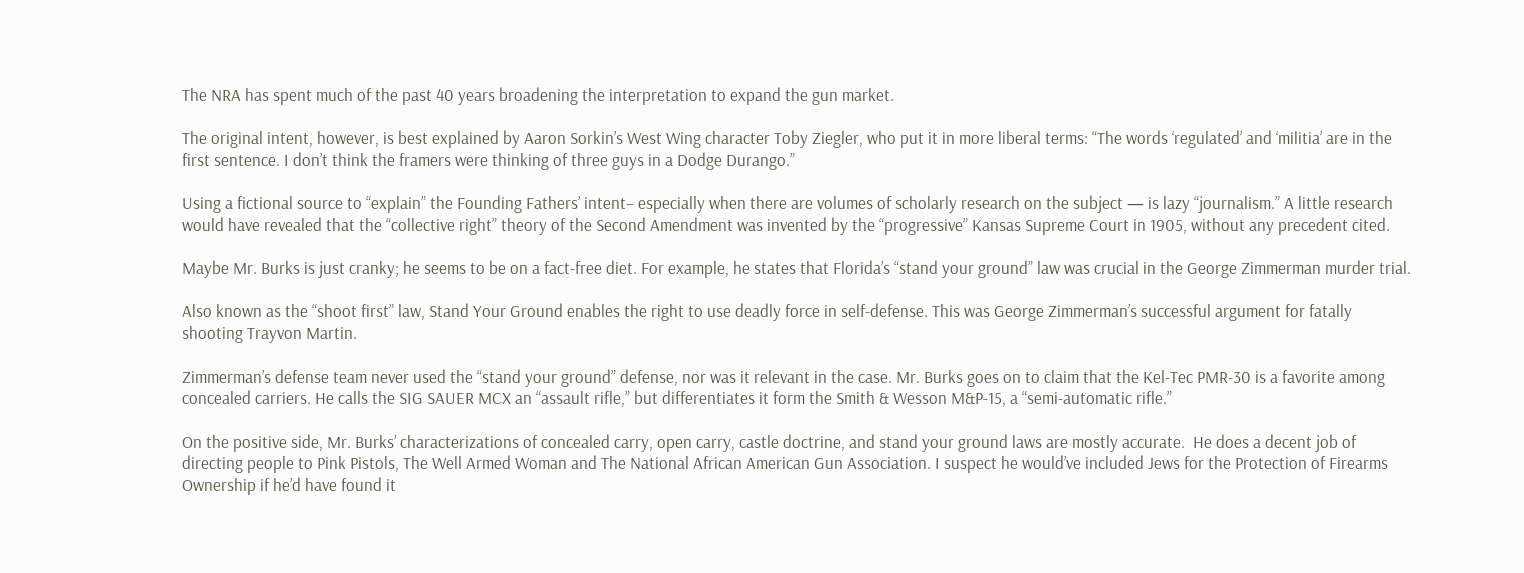The NRA has spent much of the past 40 years broadening the interpretation to expand the gun market.

The original intent, however, is best explained by Aaron Sorkin’s West Wing character Toby Ziegler, who put it in more liberal terms: “The words ‘regulated’ and ‘militia’ are in the first sentence. I don’t think the framers were thinking of three guys in a Dodge Durango.”

Using a fictional source to “explain” the Founding Fathers’ intent– especially when there are volumes of scholarly research on the subject — is lazy “journalism.” A little research would have revealed that the “collective right” theory of the Second Amendment was invented by the “progressive” Kansas Supreme Court in 1905, without any precedent cited.

Maybe Mr. Burks is just cranky; he seems to be on a fact-free diet. For example, he states that Florida’s “stand your ground” law was crucial in the George Zimmerman murder trial.

Also known as the “shoot first” law, Stand Your Ground enables the right to use deadly force in self-defense. This was George Zimmerman’s successful argument for fatally shooting Trayvon Martin.

Zimmerman’s defense team never used the “stand your ground” defense, nor was it relevant in the case. Mr. Burks goes on to claim that the Kel-Tec PMR-30 is a favorite among concealed carriers. He calls the SIG SAUER MCX an “assault rifle,” but differentiates it form the Smith & Wesson M&P-15, a “semi-automatic rifle.”

On the positive side, Mr. Burks’ characterizations of concealed carry, open carry, castle doctrine, and stand your ground laws are mostly accurate.  He does a decent job of directing people to Pink Pistols, The Well Armed Woman and The National African American Gun Association. I suspect he would’ve included Jews for the Protection of Firearms Ownership if he’d have found it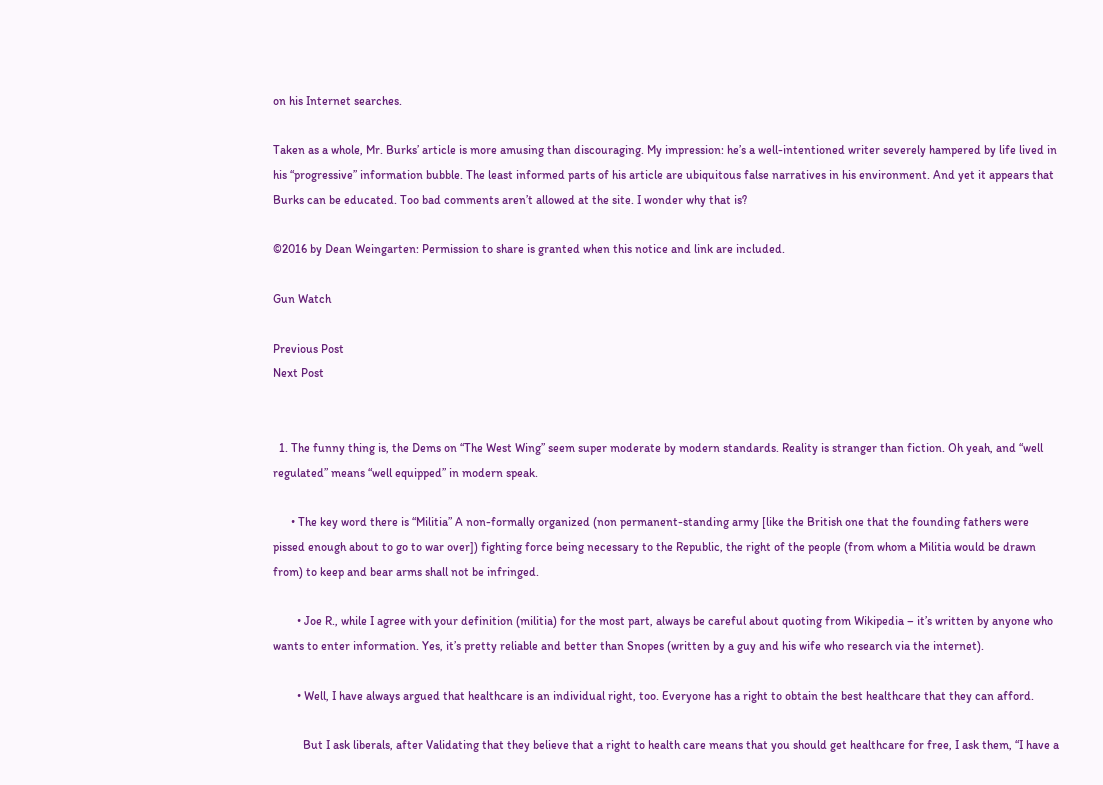on his Internet searches.

Taken as a whole, Mr. Burks’ article is more amusing than discouraging. My impression: he’s a well-intentioned writer severely hampered by life lived in his “progressive” information bubble. The least informed parts of his article are ubiquitous false narratives in his environment. And yet it appears that Burks can be educated. Too bad comments aren’t allowed at the site. I wonder why that is?

©2016 by Dean Weingarten: Permission to share is granted when this notice and link are included.

Gun Watch

Previous Post
Next Post


  1. The funny thing is, the Dems on “The West Wing” seem super moderate by modern standards. Reality is stranger than fiction. Oh yeah, and “well regulated” means “well equipped” in modern speak.

      • The key word there is “Militia” A non-formally organized (non permanent-standing army [like the British one that the founding fathers were pissed enough about to go to war over]) fighting force being necessary to the Republic, the right of the people (from whom a Militia would be drawn from) to keep and bear arms shall not be infringed.

        • Joe R., while I agree with your definition (militia) for the most part, always be careful about quoting from Wikipedia – it’s written by anyone who wants to enter information. Yes, it’s pretty reliable and better than Snopes (written by a guy and his wife who research via the internet).

        • Well, I have always argued that healthcare is an individual right, too. Everyone has a right to obtain the best healthcare that they can afford.

          But I ask liberals, after Validating that they believe that a right to health care means that you should get healthcare for free, I ask them, “I have a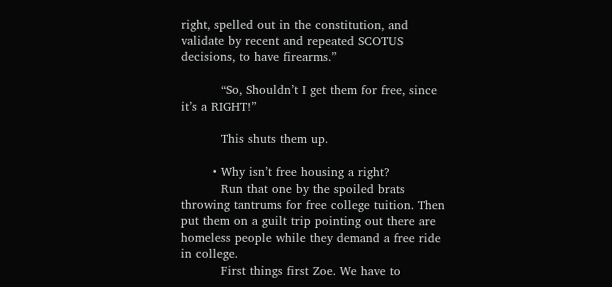right, spelled out in the constitution, and validate by recent and repeated SCOTUS decisions, to have firearms.”

          “So, Shouldn’t I get them for free, since it’s a RIGHT!”

          This shuts them up.

        • Why isn’t free housing a right?
          Run that one by the spoiled brats throwing tantrums for free college tuition. Then put them on a guilt trip pointing out there are homeless people while they demand a free ride in college.
          First things first Zoe. We have to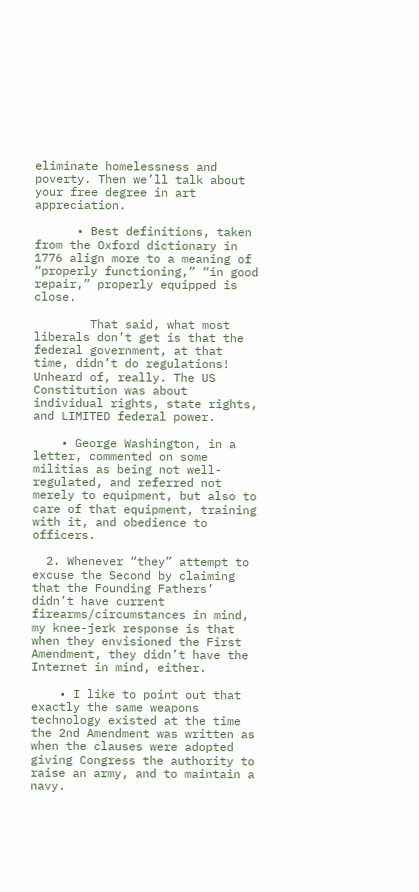eliminate homelessness and poverty. Then we’ll talk about your free degree in art appreciation.

      • Best definitions, taken from the Oxford dictionary in 1776 align more to a meaning of “properly functioning,” “in good repair,” properly equipped is close.

        That said, what most liberals don’t get is that the federal government, at that time, didn’t do regulations! Unheard of, really. The US Constitution was about individual rights, state rights, and LIMITED federal power.

    • George Washington, in a letter, commented on some militias as being not well-regulated, and referred not merely to equipment, but also to care of that equipment, training with it, and obedience to officers.

  2. Whenever “they” attempt to excuse the Second by claiming that the Founding Fathers’ didn’t have current firearms/circumstances in mind, my knee-jerk response is that when they envisioned the First Amendment, they didn’t have the Internet in mind, either.

    • I like to point out that exactly the same weapons technology existed at the time the 2nd Amendment was written as when the clauses were adopted giving Congress the authority to raise an army, and to maintain a navy.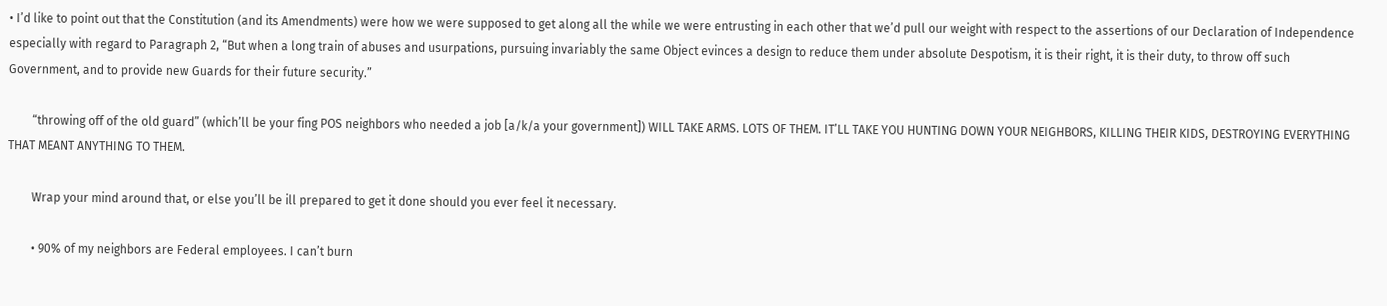• I’d like to point out that the Constitution (and its Amendments) were how we were supposed to get along all the while we were entrusting in each other that we’d pull our weight with respect to the assertions of our Declaration of Independence especially with regard to Paragraph 2, “But when a long train of abuses and usurpations, pursuing invariably the same Object evinces a design to reduce them under absolute Despotism, it is their right, it is their duty, to throw off such Government, and to provide new Guards for their future security.”

        “throwing off of the old guard” (which’ll be your fing POS neighbors who needed a job [a/k/a your government]) WILL TAKE ARMS. LOTS OF THEM. IT’LL TAKE YOU HUNTING DOWN YOUR NEIGHBORS, KILLING THEIR KIDS, DESTROYING EVERYTHING THAT MEANT ANYTHING TO THEM.

        Wrap your mind around that, or else you’ll be ill prepared to get it done should you ever feel it necessary.

        • 90% of my neighbors are Federal employees. I can’t burn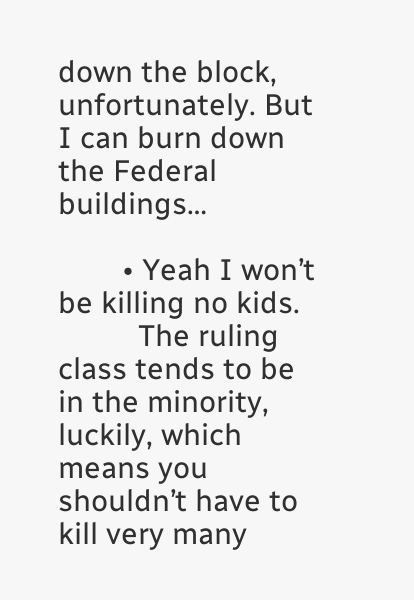down the block, unfortunately. But I can burn down the Federal buildings…

        • Yeah I won’t be killing no kids.
          The ruling class tends to be in the minority, luckily, which means you shouldn’t have to kill very many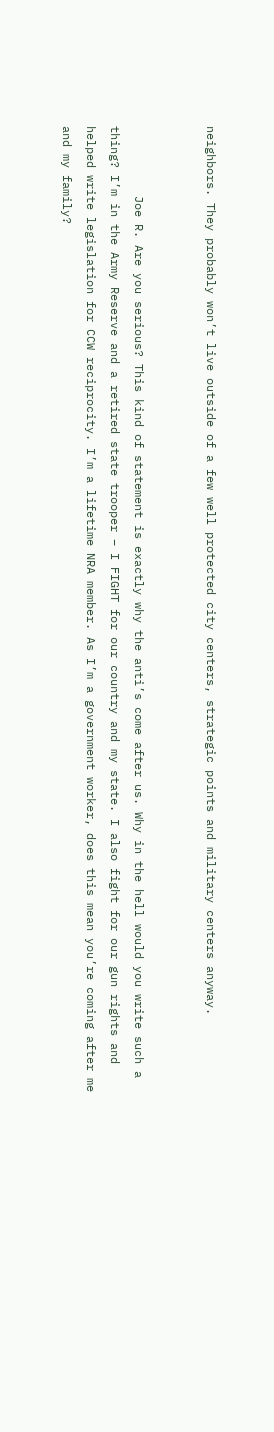neighbors. They probably won’t live outside of a few well protected city centers, strategic points and military centers anyway.


          Joe R. Are you serious? This kind of statement is exactly why the anti’s come after us. Why in the hell would you write such a thing? I’m in the Army Reserve and a retired state trooper – I FIGHT for our country and my state. I also fight for our gun rights and helped write legislation for CCW reciprocity. I’m a lifetime NRA member. As I’m a government worker, does this mean you’re coming after me and my family?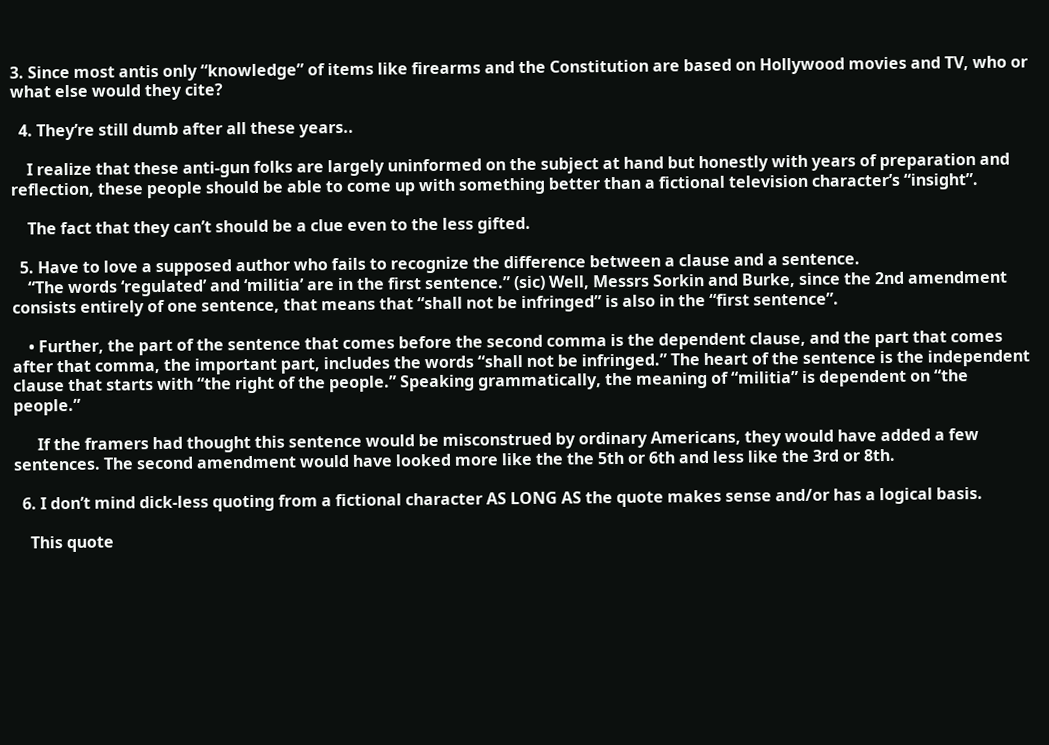3. Since most antis only “knowledge” of items like firearms and the Constitution are based on Hollywood movies and TV, who or what else would they cite?

  4. They’re still dumb after all these years..

    I realize that these anti-gun folks are largely uninformed on the subject at hand but honestly with years of preparation and reflection, these people should be able to come up with something better than a fictional television character’s “insight”.

    The fact that they can’t should be a clue even to the less gifted.

  5. Have to love a supposed author who fails to recognize the difference between a clause and a sentence.
    “The words ‘regulated’ and ‘militia’ are in the first sentence.” (sic) Well, Messrs Sorkin and Burke, since the 2nd amendment consists entirely of one sentence, that means that “shall not be infringed” is also in the “first sentence”.

    • Further, the part of the sentence that comes before the second comma is the dependent clause, and the part that comes after that comma, the important part, includes the words “shall not be infringed.” The heart of the sentence is the independent clause that starts with “the right of the people.” Speaking grammatically, the meaning of “militia” is dependent on “the people.”

      If the framers had thought this sentence would be misconstrued by ordinary Americans, they would have added a few sentences. The second amendment would have looked more like the the 5th or 6th and less like the 3rd or 8th.

  6. I don’t mind dick-less quoting from a fictional character AS LONG AS the quote makes sense and/or has a logical basis.

    This quote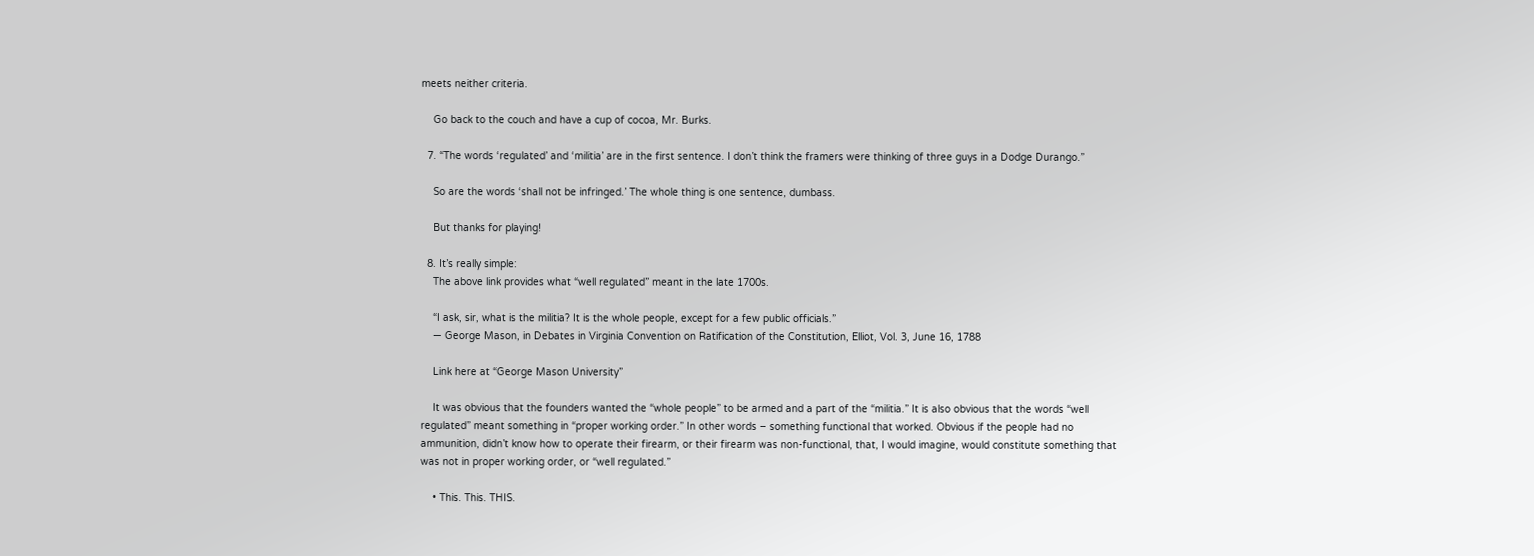meets neither criteria.

    Go back to the couch and have a cup of cocoa, Mr. Burks.

  7. “The words ‘regulated’ and ‘militia’ are in the first sentence. I don’t think the framers were thinking of three guys in a Dodge Durango.”

    So are the words ‘shall not be infringed.’ The whole thing is one sentence, dumbass.

    But thanks for playing!

  8. It’s really simple:
    The above link provides what “well regulated” meant in the late 1700s.

    “I ask, sir, what is the militia? It is the whole people, except for a few public officials.”
    — George Mason, in Debates in Virginia Convention on Ratification of the Constitution, Elliot, Vol. 3, June 16, 1788

    Link here at “George Mason University”

    It was obvious that the founders wanted the “whole people” to be armed and a part of the “militia.” It is also obvious that the words “well regulated” meant something in “proper working order.” In other words – something functional that worked. Obvious if the people had no ammunition, didn’t know how to operate their firearm, or their firearm was non-functional, that, I would imagine, would constitute something that was not in proper working order, or “well regulated.”

    • This. This. THIS.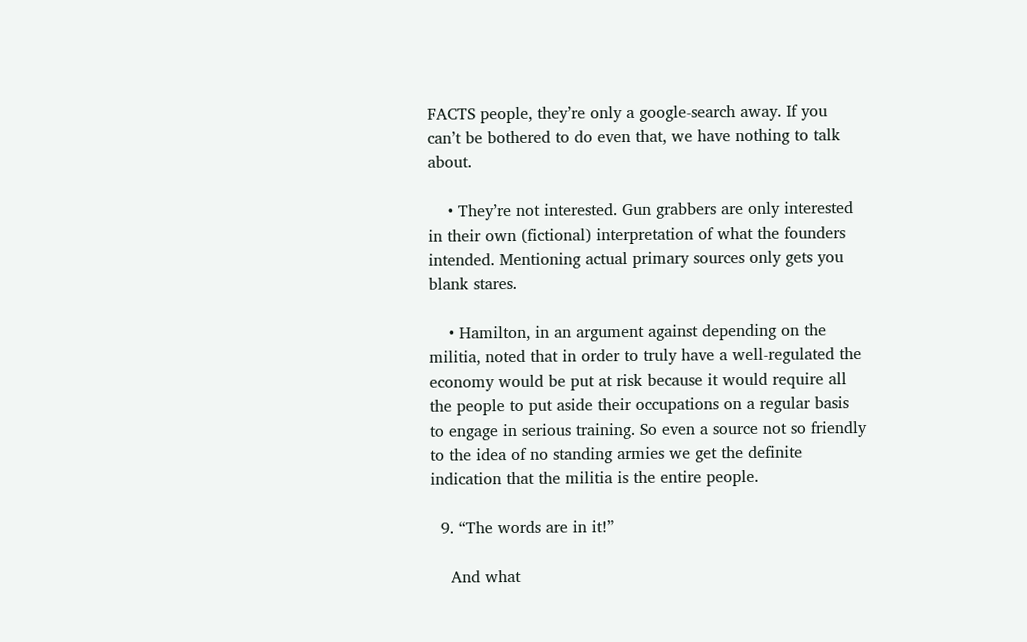FACTS people, they’re only a google-search away. If you can’t be bothered to do even that, we have nothing to talk about.

    • They’re not interested. Gun grabbers are only interested in their own (fictional) interpretation of what the founders intended. Mentioning actual primary sources only gets you blank stares.

    • Hamilton, in an argument against depending on the militia, noted that in order to truly have a well-regulated the economy would be put at risk because it would require all the people to put aside their occupations on a regular basis to engage in serious training. So even a source not so friendly to the idea of no standing armies we get the definite indication that the militia is the entire people.

  9. “The words are in it!”

    And what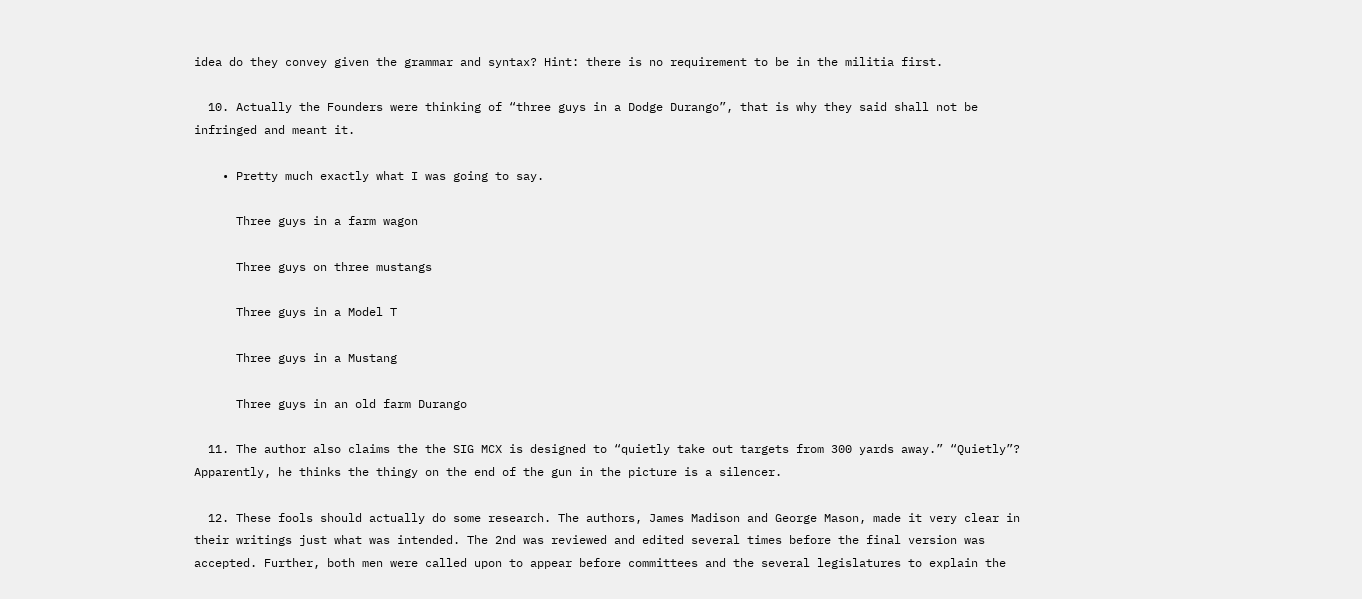idea do they convey given the grammar and syntax? Hint: there is no requirement to be in the militia first.

  10. Actually the Founders were thinking of “three guys in a Dodge Durango”, that is why they said shall not be infringed and meant it.

    • Pretty much exactly what I was going to say.

      Three guys in a farm wagon

      Three guys on three mustangs

      Three guys in a Model T

      Three guys in a Mustang

      Three guys in an old farm Durango

  11. The author also claims the the SIG MCX is designed to “quietly take out targets from 300 yards away.” “Quietly”? Apparently, he thinks the thingy on the end of the gun in the picture is a silencer.

  12. These fools should actually do some research. The authors, James Madison and George Mason, made it very clear in their writings just what was intended. The 2nd was reviewed and edited several times before the final version was accepted. Further, both men were called upon to appear before committees and the several legislatures to explain the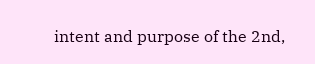intent and purpose of the 2nd,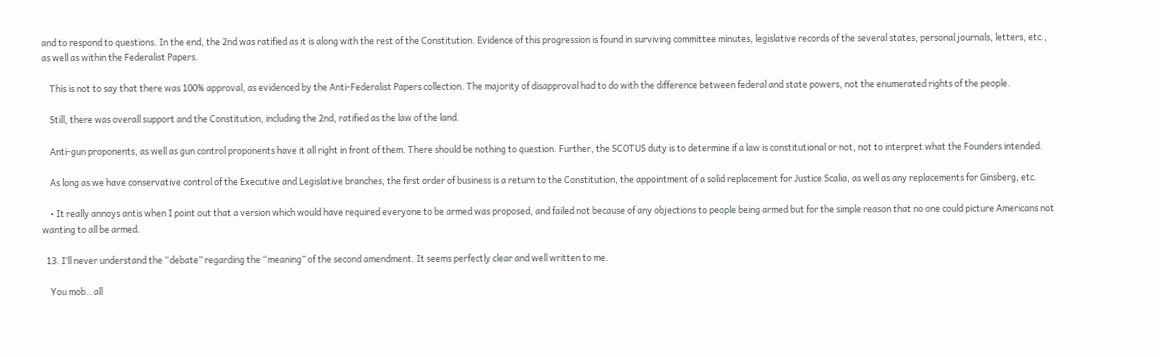and to respond to questions. In the end, the 2nd was ratified as it is along with the rest of the Constitution. Evidence of this progression is found in surviving committee minutes, legislative records of the several states, personal journals, letters, etc., as well as within the Federalist Papers.

    This is not to say that there was 100% approval, as evidenced by the Anti-Federalist Papers collection. The majority of disapproval had to do with the difference between federal and state powers, not the enumerated rights of the people.

    Still, there was overall support and the Constitution, including the 2nd, ratified as the law of the land.

    Anti-gun proponents, as well as gun control proponents have it all right in front of them. There should be nothing to question. Further, the SCOTUS duty is to determine if a law is constitutional or not, not to interpret what the Founders intended.

    As long as we have conservative control of the Executive and Legislative branches, the first order of business is a return to the Constitution, the appointment of a solid replacement for Justice Scalia, as well as any replacements for Ginsberg, etc.

    • It really annoys antis when I point out that a version which would have required everyone to be armed was proposed, and failed not because of any objections to people being armed but for the simple reason that no one could picture Americans not wanting to all be armed.

  13. I’ll never understand the “debate” regarding the “meaning” of the second amendment. It seems perfectly clear and well written to me.

    You mob…all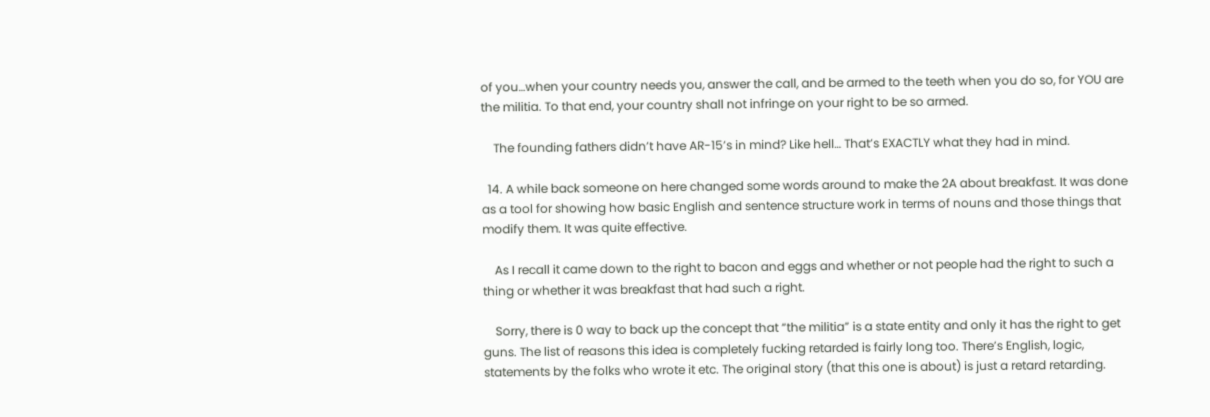of you…when your country needs you, answer the call, and be armed to the teeth when you do so, for YOU are the militia. To that end, your country shall not infringe on your right to be so armed.

    The founding fathers didn’t have AR-15’s in mind? Like hell… That’s EXACTLY what they had in mind.

  14. A while back someone on here changed some words around to make the 2A about breakfast. It was done as a tool for showing how basic English and sentence structure work in terms of nouns and those things that modify them. It was quite effective.

    As I recall it came down to the right to bacon and eggs and whether or not people had the right to such a thing or whether it was breakfast that had such a right.

    Sorry, there is 0 way to back up the concept that “the militia” is a state entity and only it has the right to get guns. The list of reasons this idea is completely fucking retarded is fairly long too. There’s English, logic, statements by the folks who wrote it etc. The original story (that this one is about) is just a retard retarding.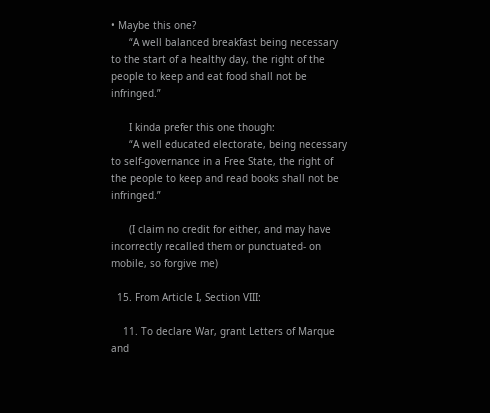• Maybe this one?
      “A well balanced breakfast being necessary to the start of a healthy day, the right of the people to keep and eat food shall not be infringed.”

      I kinda prefer this one though:
      “A well educated electorate, being necessary to self-governance in a Free State, the right of the people to keep and read books shall not be infringed.”

      (I claim no credit for either, and may have incorrectly recalled them or punctuated- on mobile, so forgive me)

  15. From Article I, Section VIII:

    11. To declare War, grant Letters of Marque and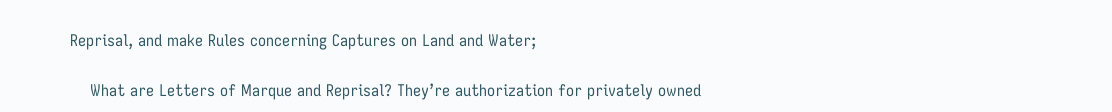Reprisal, and make Rules concerning Captures on Land and Water;

    What are Letters of Marque and Reprisal? They’re authorization for privately owned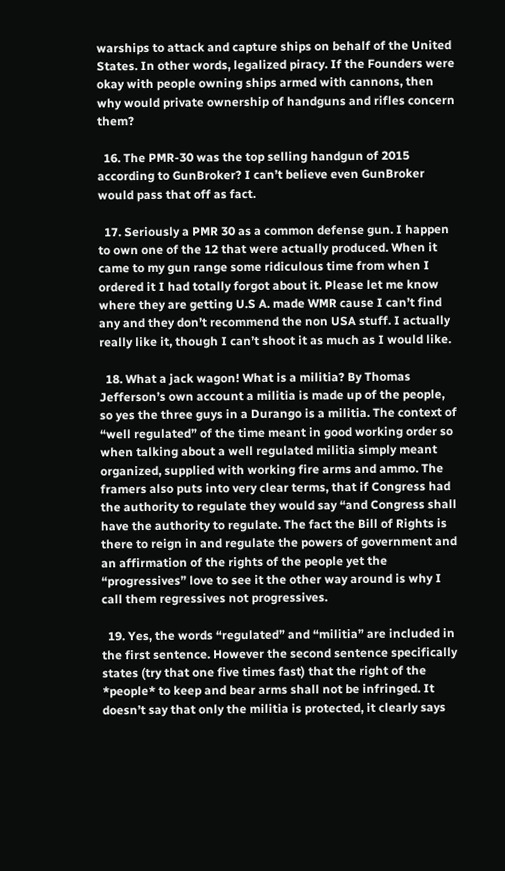warships to attack and capture ships on behalf of the United States. In other words, legalized piracy. If the Founders were okay with people owning ships armed with cannons, then why would private ownership of handguns and rifles concern them?

  16. The PMR-30 was the top selling handgun of 2015 according to GunBroker? I can’t believe even GunBroker would pass that off as fact.

  17. Seriously a PMR 30 as a common defense gun. I happen to own one of the 12 that were actually produced. When it came to my gun range some ridiculous time from when I ordered it I had totally forgot about it. Please let me know where they are getting U.S A. made WMR cause I can’t find any and they don’t recommend the non USA stuff. I actually really like it, though I can’t shoot it as much as I would like.

  18. What a jack wagon! What is a militia? By Thomas Jefferson’s own account a militia is made up of the people, so yes the three guys in a Durango is a militia. The context of “well regulated” of the time meant in good working order so when talking about a well regulated militia simply meant organized, supplied with working fire arms and ammo. The framers also puts into very clear terms, that if Congress had the authority to regulate they would say “and Congress shall have the authority to regulate. The fact the Bill of Rights is there to reign in and regulate the powers of government and an affirmation of the rights of the people yet the “progressives” love to see it the other way around is why I call them regressives not progressives.

  19. Yes, the words “regulated” and “militia” are included in the first sentence. However the second sentence specifically states (try that one five times fast) that the right of the *people* to keep and bear arms shall not be infringed. It doesn’t say that only the militia is protected, it clearly says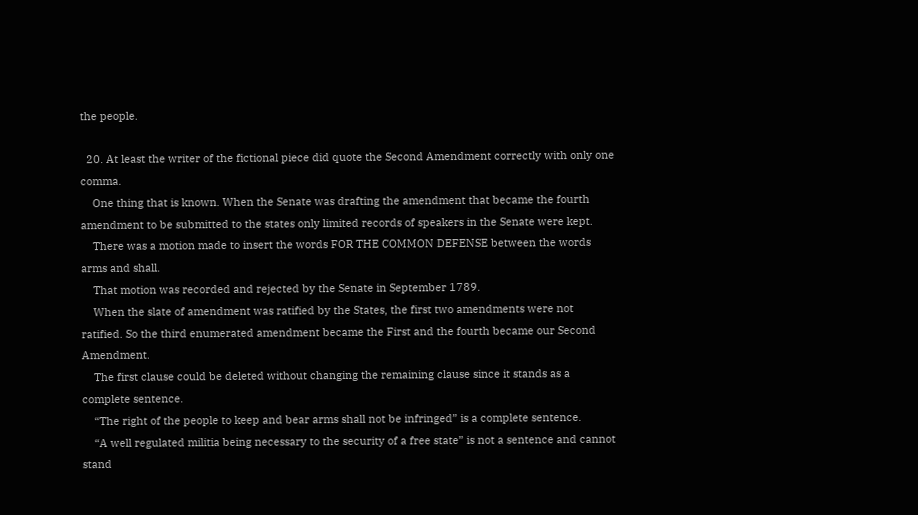the people.

  20. At least the writer of the fictional piece did quote the Second Amendment correctly with only one comma.
    One thing that is known. When the Senate was drafting the amendment that became the fourth amendment to be submitted to the states only limited records of speakers in the Senate were kept.
    There was a motion made to insert the words FOR THE COMMON DEFENSE between the words arms and shall.
    That motion was recorded and rejected by the Senate in September 1789.
    When the slate of amendment was ratified by the States, the first two amendments were not ratified. So the third enumerated amendment became the First and the fourth became our Second Amendment.
    The first clause could be deleted without changing the remaining clause since it stands as a complete sentence.
    “The right of the people to keep and bear arms shall not be infringed” is a complete sentence.
    “A well regulated militia being necessary to the security of a free state” is not a sentence and cannot stand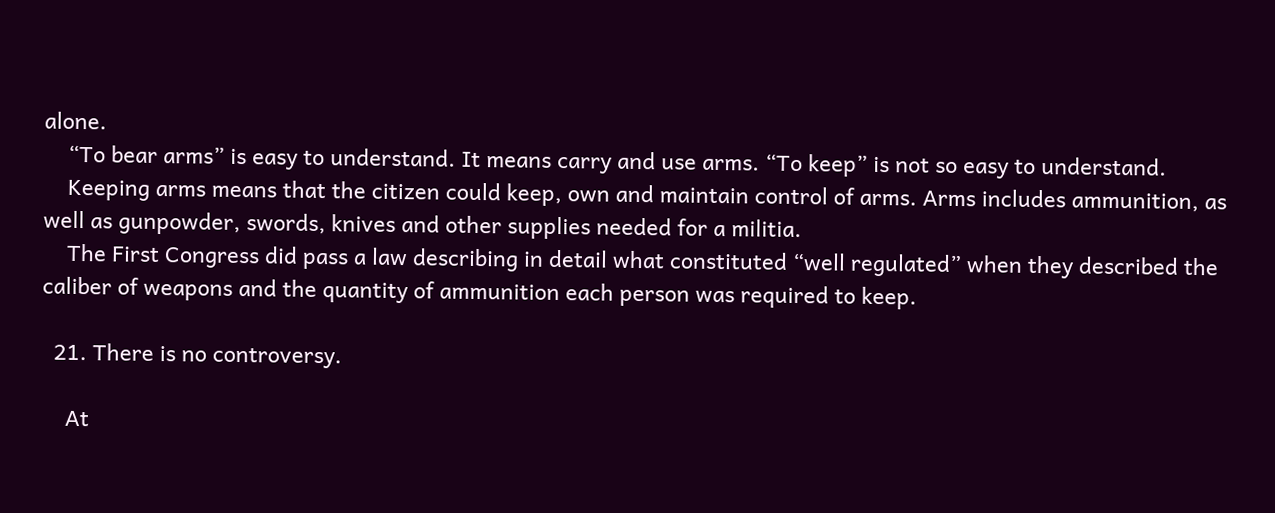alone.
    “To bear arms” is easy to understand. It means carry and use arms. “To keep” is not so easy to understand.
    Keeping arms means that the citizen could keep, own and maintain control of arms. Arms includes ammunition, as well as gunpowder, swords, knives and other supplies needed for a militia.
    The First Congress did pass a law describing in detail what constituted “well regulated” when they described the caliber of weapons and the quantity of ammunition each person was required to keep.

  21. There is no controversy.

    At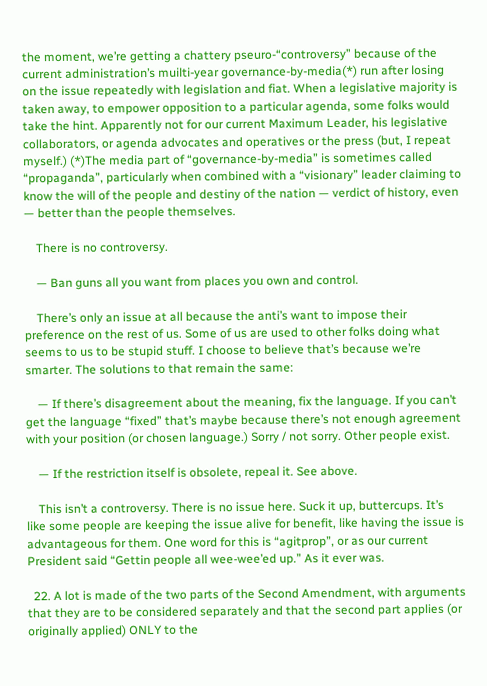the moment, we’re getting a chattery pseuro-“controversy” because of the current administration’s muilti-year governance-by-media(*) run after losing on the issue repeatedly with legislation and fiat. When a legislative majority is taken away, to empower opposition to a particular agenda, some folks would take the hint. Apparently not for our current Maximum Leader, his legislative collaborators, or agenda advocates and operatives or the press (but, I repeat myself.) (*)The media part of “governance-by-media” is sometimes called “propaganda”, particularly when combined with a “visionary” leader claiming to know the will of the people and destiny of the nation — verdict of history, even — better than the people themselves.

    There is no controversy.

    — Ban guns all you want from places you own and control.

    There’s only an issue at all because the anti’s want to impose their preference on the rest of us. Some of us are used to other folks doing what seems to us to be stupid stuff. I choose to believe that’s because we’re smarter. The solutions to that remain the same:

    — If there’s disagreement about the meaning, fix the language. If you can’t get the language “fixed” that’s maybe because there’s not enough agreement with your position (or chosen language.) Sorry / not sorry. Other people exist.

    — If the restriction itself is obsolete, repeal it. See above.

    This isn’t a controversy. There is no issue here. Suck it up, buttercups. It’s like some people are keeping the issue alive for benefit, like having the issue is advantageous for them. One word for this is “agitprop”, or as our current President said “Gettin people all wee-wee’ed up.” As it ever was.

  22. A lot is made of the two parts of the Second Amendment, with arguments that they are to be considered separately and that the second part applies (or originally applied) ONLY to the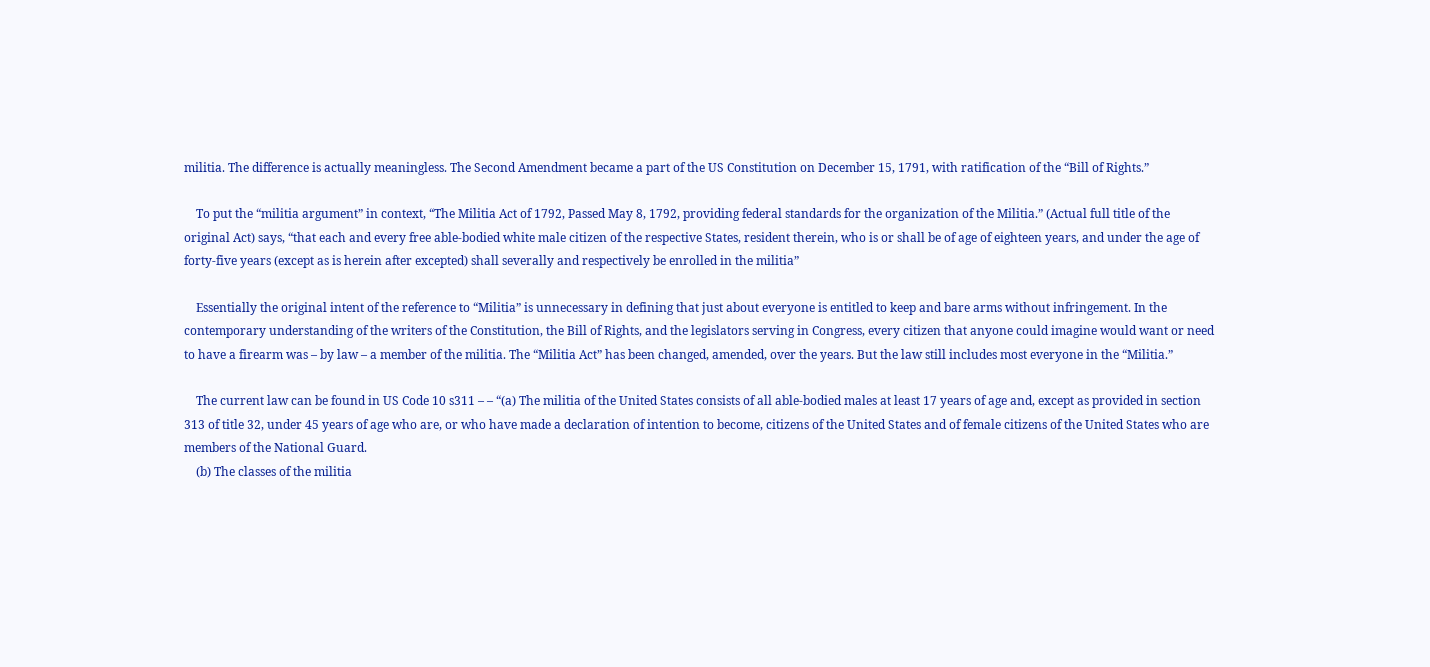militia. The difference is actually meaningless. The Second Amendment became a part of the US Constitution on December 15, 1791, with ratification of the “Bill of Rights.”

    To put the “militia argument” in context, “The Militia Act of 1792, Passed May 8, 1792, providing federal standards for the organization of the Militia.” (Actual full title of the original Act) says, “that each and every free able-bodied white male citizen of the respective States, resident therein, who is or shall be of age of eighteen years, and under the age of forty-five years (except as is herein after excepted) shall severally and respectively be enrolled in the militia”

    Essentially the original intent of the reference to “Militia” is unnecessary in defining that just about everyone is entitled to keep and bare arms without infringement. In the contemporary understanding of the writers of the Constitution, the Bill of Rights, and the legislators serving in Congress, every citizen that anyone could imagine would want or need to have a firearm was – by law – a member of the militia. The “Militia Act” has been changed, amended, over the years. But the law still includes most everyone in the “Militia.”

    The current law can be found in US Code 10 s311 – – “(a) The militia of the United States consists of all able-bodied males at least 17 years of age and, except as provided in section 313 of title 32, under 45 years of age who are, or who have made a declaration of intention to become, citizens of the United States and of female citizens of the United States who are members of the National Guard.
    (b) The classes of the militia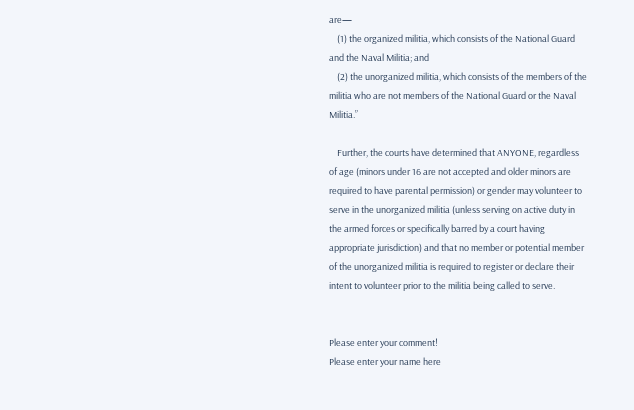are—
    (1) the organized militia, which consists of the National Guard and the Naval Militia; and
    (2) the unorganized militia, which consists of the members of the militia who are not members of the National Guard or the Naval Militia.”

    Further, the courts have determined that ANYONE, regardless of age (minors under 16 are not accepted and older minors are required to have parental permission) or gender may volunteer to serve in the unorganized militia (unless serving on active duty in the armed forces or specifically barred by a court having appropriate jurisdiction) and that no member or potential member of the unorganized militia is required to register or declare their intent to volunteer prior to the militia being called to serve.


Please enter your comment!
Please enter your name here